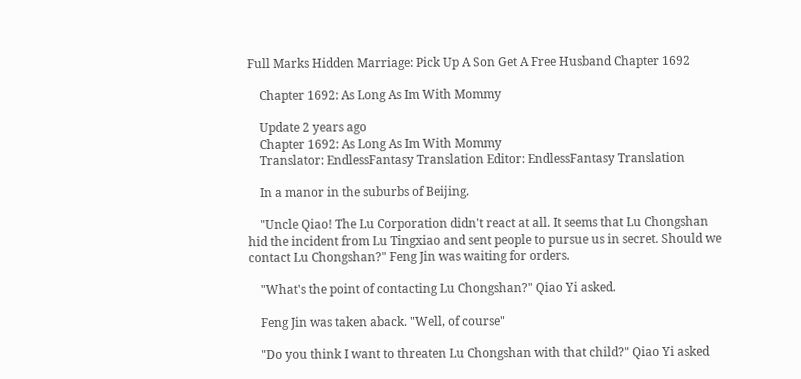Full Marks Hidden Marriage: Pick Up A Son Get A Free Husband Chapter 1692

    Chapter 1692: As Long As Im With Mommy

    Update 2 years ago
    Chapter 1692: As Long As Im With Mommy
    Translator: EndlessFantasy Translation Editor: EndlessFantasy Translation

    In a manor in the suburbs of Beijing.

    "Uncle Qiao! The Lu Corporation didn't react at all. It seems that Lu Chongshan hid the incident from Lu Tingxiao and sent people to pursue us in secret. Should we contact Lu Chongshan?" Feng Jin was waiting for orders.

    "What's the point of contacting Lu Chongshan?" Qiao Yi asked.

    Feng Jin was taken aback. "Well, of course"

    "Do you think I want to threaten Lu Chongshan with that child?" Qiao Yi asked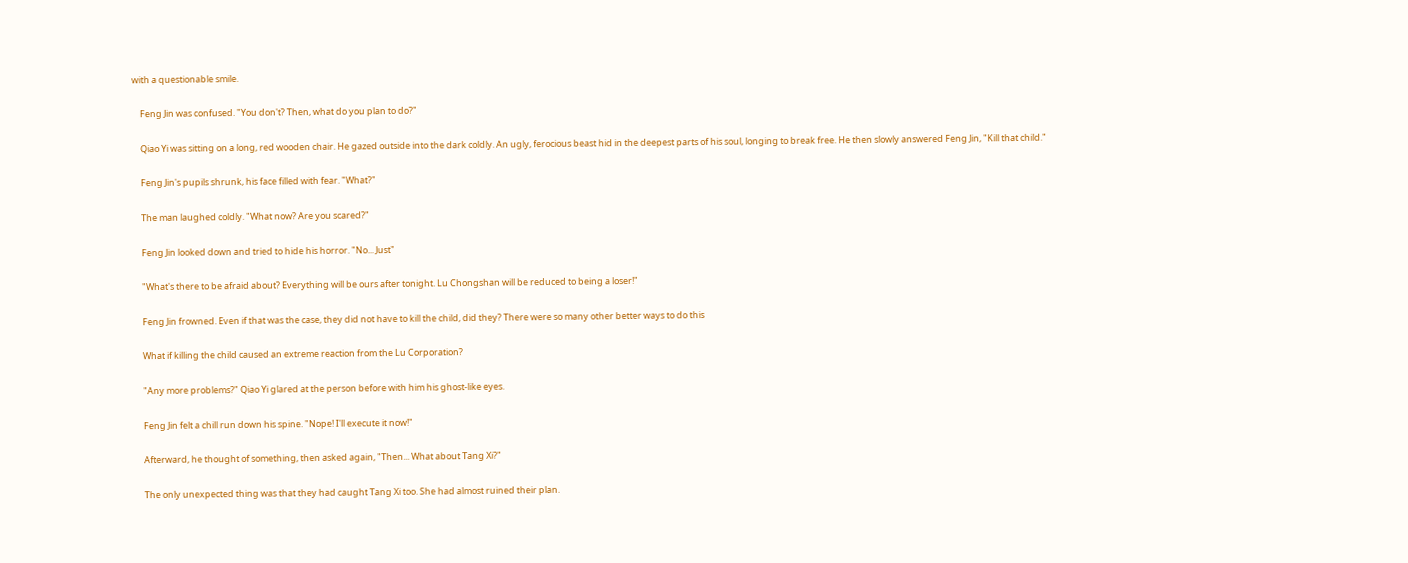with a questionable smile.

    Feng Jin was confused. "You don't? Then, what do you plan to do?"

    Qiao Yi was sitting on a long, red wooden chair. He gazed outside into the dark coldly. An ugly, ferocious beast hid in the deepest parts of his soul, longing to break free. He then slowly answered Feng Jin, "Kill that child."

    Feng Jin's pupils shrunk, his face filled with fear. "What?"

    The man laughed coldly. "What now? Are you scared?"

    Feng Jin looked down and tried to hide his horror. "No... Just"

    "What's there to be afraid about? Everything will be ours after tonight. Lu Chongshan will be reduced to being a loser!"

    Feng Jin frowned. Even if that was the case, they did not have to kill the child, did they? There were so many other better ways to do this

    What if killing the child caused an extreme reaction from the Lu Corporation?

    "Any more problems?" Qiao Yi glared at the person before with him his ghost-like eyes.

    Feng Jin felt a chill run down his spine. "Nope! I'll execute it now!"

    Afterward, he thought of something, then asked again, "Then... What about Tang Xi?"

    The only unexpected thing was that they had caught Tang Xi too. She had almost ruined their plan.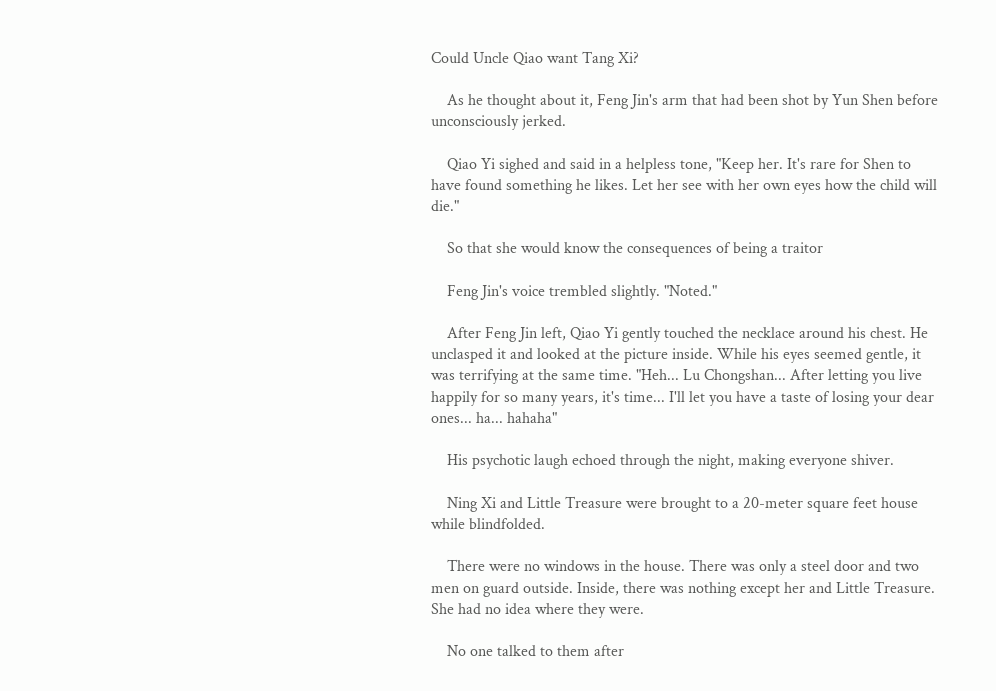Could Uncle Qiao want Tang Xi?

    As he thought about it, Feng Jin's arm that had been shot by Yun Shen before unconsciously jerked.

    Qiao Yi sighed and said in a helpless tone, "Keep her. It's rare for Shen to have found something he likes. Let her see with her own eyes how the child will die."

    So that she would know the consequences of being a traitor

    Feng Jin's voice trembled slightly. "Noted."

    After Feng Jin left, Qiao Yi gently touched the necklace around his chest. He unclasped it and looked at the picture inside. While his eyes seemed gentle, it was terrifying at the same time. "Heh... Lu Chongshan... After letting you live happily for so many years, it's time... I'll let you have a taste of losing your dear ones... ha... hahaha"

    His psychotic laugh echoed through the night, making everyone shiver.

    Ning Xi and Little Treasure were brought to a 20-meter square feet house while blindfolded.

    There were no windows in the house. There was only a steel door and two men on guard outside. Inside, there was nothing except her and Little Treasure. She had no idea where they were.

    No one talked to them after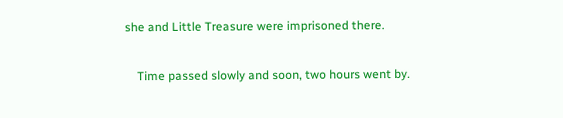she and Little Treasure were imprisoned there.

    Time passed slowly and soon, two hours went by.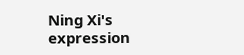Ning Xi's expression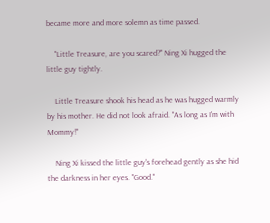became more and more solemn as time passed.

    "Little Treasure, are you scared?" Ning Xi hugged the little guy tightly.

    Little Treasure shook his head as he was hugged warmly by his mother. He did not look afraid. "As long as I'm with Mommy!"

    Ning Xi kissed the little guy's forehead gently as she hid the darkness in her eyes. "Good."